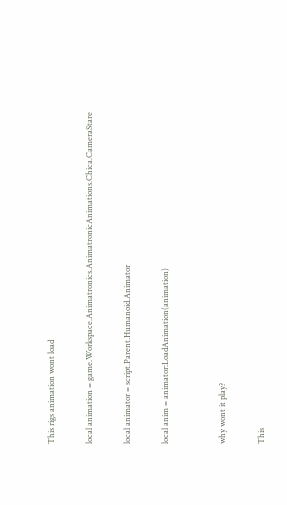This rigs animation wont load

local animation = game.Workspace.Animatronics.AnimatronicAnimations.Chica.CameraStare

local animator = script.Parent.Humanoid.Animator

local anim = animator:LoadAnimation(animation)


why wont it play?

This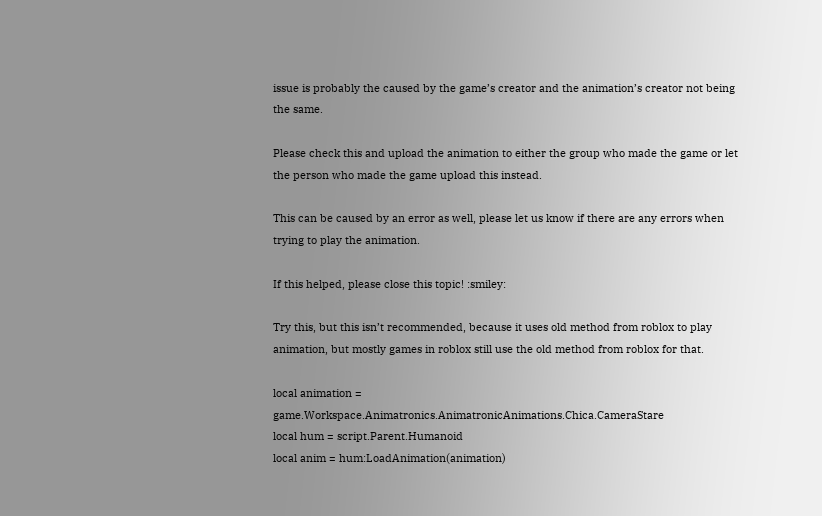issue is probably the caused by the game’s creator and the animation’s creator not being the same.

Please check this and upload the animation to either the group who made the game or let the person who made the game upload this instead.

This can be caused by an error as well, please let us know if there are any errors when trying to play the animation.

If this helped, please close this topic! :smiley:

Try this, but this isn’t recommended, because it uses old method from roblox to play animation, but mostly games in roblox still use the old method from roblox for that.

local animation = game.Workspace.Animatronics.AnimatronicAnimations.Chica.CameraStare
local hum = script.Parent.Humanoid
local anim = hum:LoadAnimation(animation)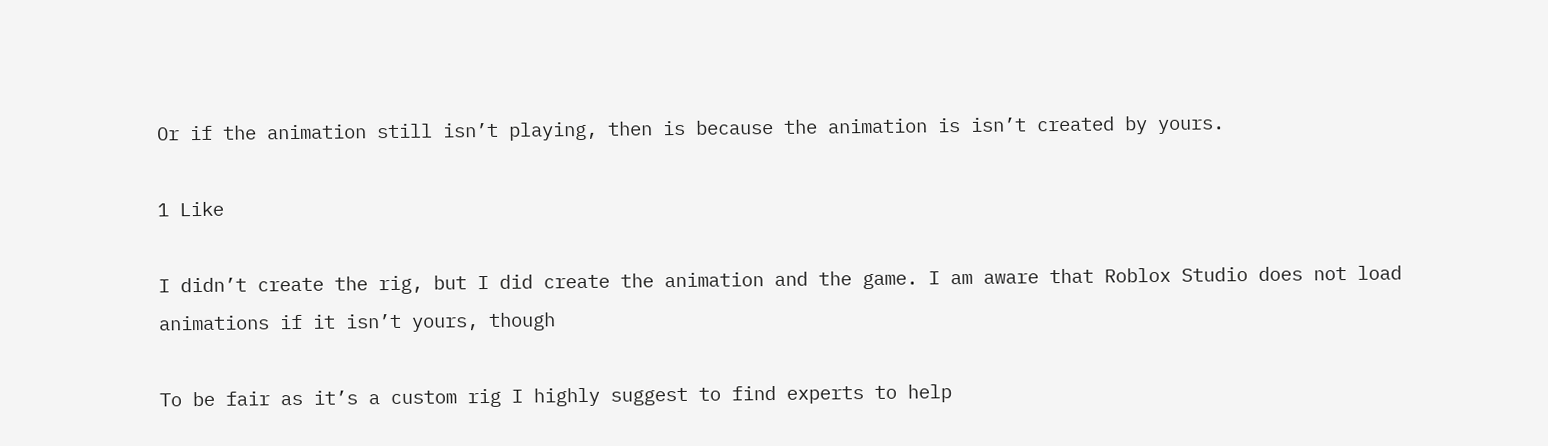Or if the animation still isn’t playing, then is because the animation is isn’t created by yours.

1 Like

I didn’t create the rig, but I did create the animation and the game. I am aware that Roblox Studio does not load animations if it isn’t yours, though

To be fair as it’s a custom rig I highly suggest to find experts to help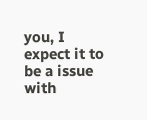you, I expect it to be a issue with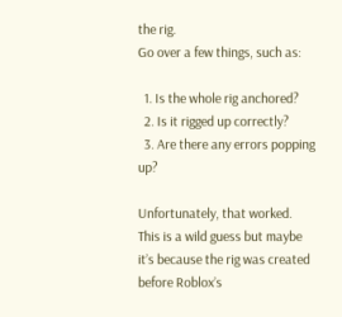the rig.
Go over a few things, such as:

  1. Is the whole rig anchored?
  2. Is it rigged up correctly?
  3. Are there any errors popping up?

Unfortunately, that worked. This is a wild guess but maybe it’s because the rig was created before Roblox’s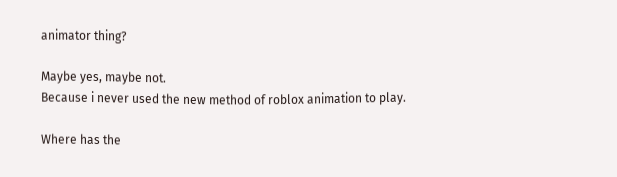animator thing?

Maybe yes, maybe not.
Because i never used the new method of roblox animation to play.

Where has the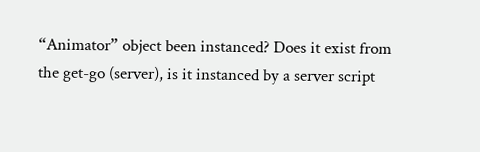“Animator” object been instanced? Does it exist from the get-go (server), is it instanced by a server script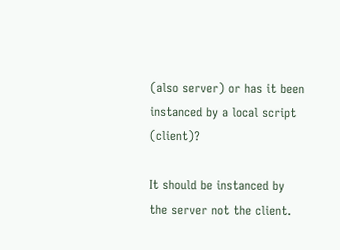(also server) or has it been instanced by a local script (client)?

It should be instanced by the server not the client.